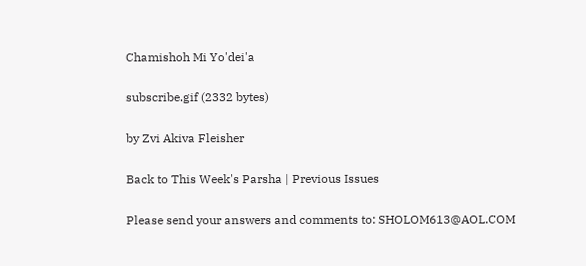Chamishoh Mi Yo'dei'a

subscribe.gif (2332 bytes)

by Zvi Akiva Fleisher

Back to This Week's Parsha | Previous Issues

Please send your answers and comments to: SHOLOM613@AOL.COM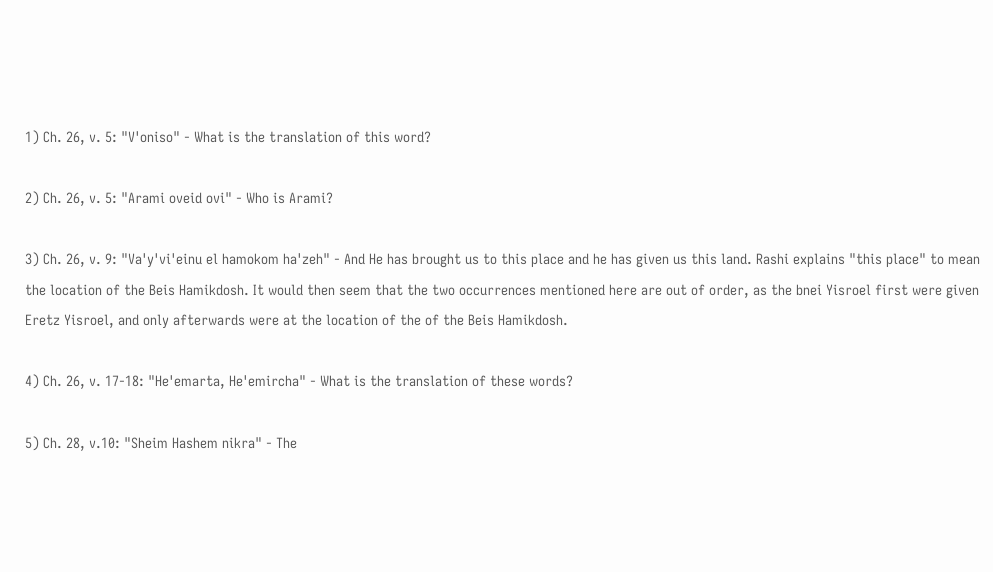1) Ch. 26, v. 5: "V'oniso" - What is the translation of this word?

2) Ch. 26, v. 5: "Arami oveid ovi" - Who is Arami?

3) Ch. 26, v. 9: "Va'y'vi'einu el hamokom ha'zeh" - And He has brought us to this place and he has given us this land. Rashi explains "this place" to mean the location of the Beis Hamikdosh. It would then seem that the two occurrences mentioned here are out of order, as the bnei Yisroel first were given Eretz Yisroel, and only afterwards were at the location of the of the Beis Hamikdosh.

4) Ch. 26, v. 17-18: "He'emarta, He'emircha" - What is the translation of these words?

5) Ch. 28, v.10: "Sheim Hashem nikra" - The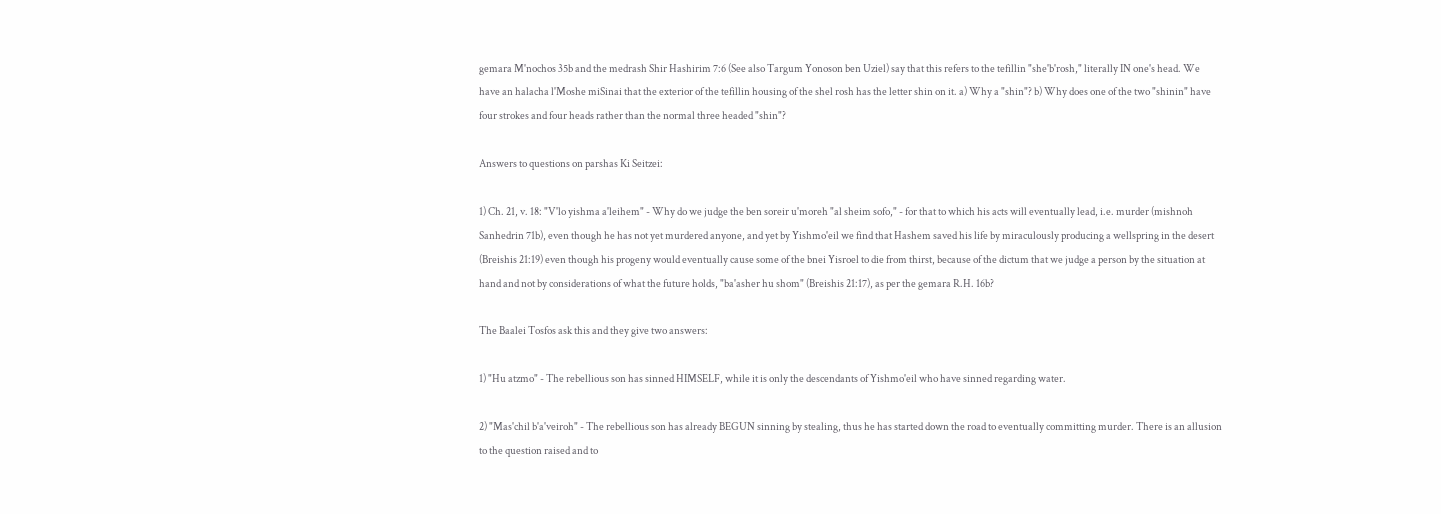gemara M'nochos 35b and the medrash Shir Hashirim 7:6 (See also Targum Yonoson ben Uziel) say that this refers to the tefillin "she'b'rosh," literally IN one's head. We have an halacha l'Moshe miSinai that the exterior of the tefillin housing of the shel rosh has the letter shin on it. a) Why a "shin"? b) Why does one of the two "shinin" have four strokes and four heads rather than the normal three headed "shin"?

Answers to questions on parshas Ki Seitzei:

1) Ch. 21, v. 18: "V'lo yishma a'leihem" - Why do we judge the ben soreir u'moreh "al sheim sofo," - for that to which his acts will eventually lead, i.e. murder (mishnoh Sanhedrin 71b), even though he has not yet murdered anyone, and yet by Yishmo'eil we find that Hashem saved his life by miraculously producing a wellspring in the desert (Breishis 21:19) even though his progeny would eventually cause some of the bnei Yisroel to die from thirst, because of the dictum that we judge a person by the situation at hand and not by considerations of what the future holds, "ba'asher hu shom" (Breishis 21:17), as per the gemara R.H. 16b?

The Baalei Tosfos ask this and they give two answers:

1) "Hu atzmo" - The rebellious son has sinned HIMSELF, while it is only the descendants of Yishmo'eil who have sinned regarding water.

2) "Mas'chil b'a'veiroh" - The rebellious son has already BEGUN sinning by stealing, thus he has started down the road to eventually committing murder. There is an allusion to the question raised and to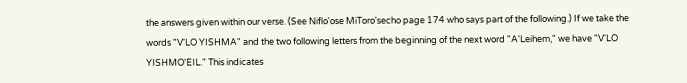the answers given within our verse. (See Niflo'ose MiToro'secho page 174 who says part of the following.) If we take the words "V'LO YISHMA" and the two following letters from the beginning of the next word "A'Leihem," we have "V'LO YISHMO'EIL." This indicates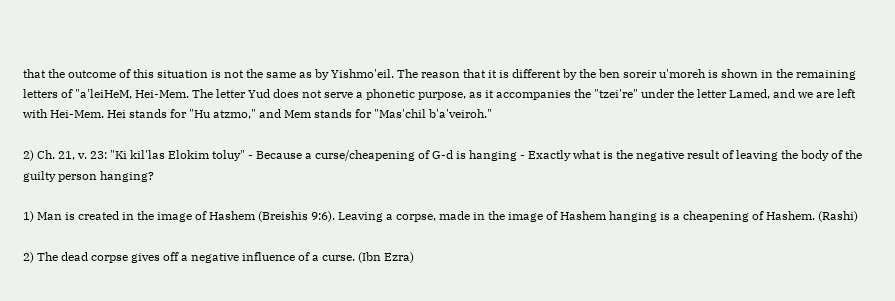that the outcome of this situation is not the same as by Yishmo'eil. The reason that it is different by the ben soreir u'moreh is shown in the remaining letters of "a'leiHeM, Hei-Mem. The letter Yud does not serve a phonetic purpose, as it accompanies the "tzei're" under the letter Lamed, and we are left with Hei-Mem. Hei stands for "Hu atzmo," and Mem stands for "Mas'chil b'a'veiroh."

2) Ch. 21, v. 23: "Ki kil'las Elokim toluy" - Because a curse/cheapening of G-d is hanging - Exactly what is the negative result of leaving the body of the guilty person hanging?

1) Man is created in the image of Hashem (Breishis 9:6). Leaving a corpse, made in the image of Hashem hanging is a cheapening of Hashem. (Rashi)

2) The dead corpse gives off a negative influence of a curse. (Ibn Ezra)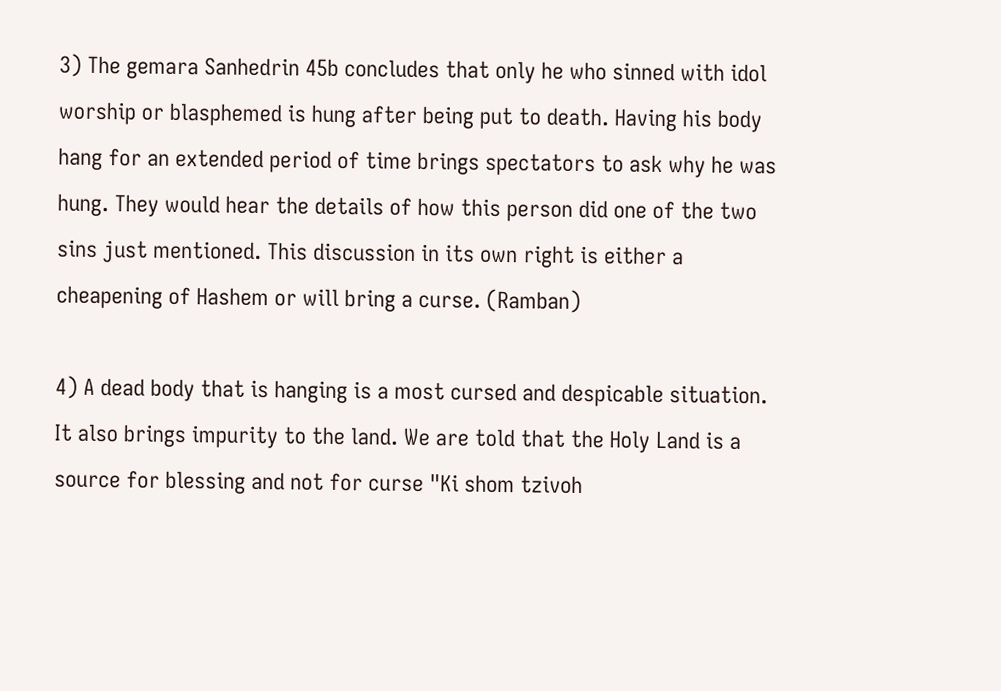3) The gemara Sanhedrin 45b concludes that only he who sinned with idol worship or blasphemed is hung after being put to death. Having his body hang for an extended period of time brings spectators to ask why he was hung. They would hear the details of how this person did one of the two sins just mentioned. This discussion in its own right is either a cheapening of Hashem or will bring a curse. (Ramban)

4) A dead body that is hanging is a most cursed and despicable situation. It also brings impurity to the land. We are told that the Holy Land is a source for blessing and not for curse "Ki shom tzivoh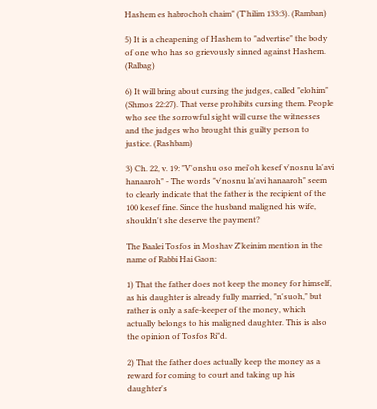Hashem es habrochoh chaim" (T'hilim 133:3). (Ramban)

5) It is a cheapening of Hashem to "advertise" the body of one who has so grievously sinned against Hashem. (Ralbag)

6) It will bring about cursing the judges, called "elohim" (Shmos 22:27). That verse prohibits cursing them. People who see the sorrowful sight will curse the witnesses and the judges who brought this guilty person to justice. (Rashbam)

3) Ch. 22, v. 19: "V'onshu oso mei'oh kesef v'nosnu la'avi hanaaroh" - The words "v'nosnu la'avi hanaaroh" seem to clearly indicate that the father is the recipient of the 100 kesef fine. Since the husband maligned his wife, shouldn't she deserve the payment?

The Baalei Tosfos in Moshav Z'keinim mention in the name of Rabbi Hai Gaon:

1) That the father does not keep the money for himself, as his daughter is already fully married, "n'suoh," but rather is only a safe-keeper of the money, which actually belongs to his maligned daughter. This is also the opinion of Tosfos Ri"d.

2) That the father does actually keep the money as a reward for coming to court and taking up his daughter's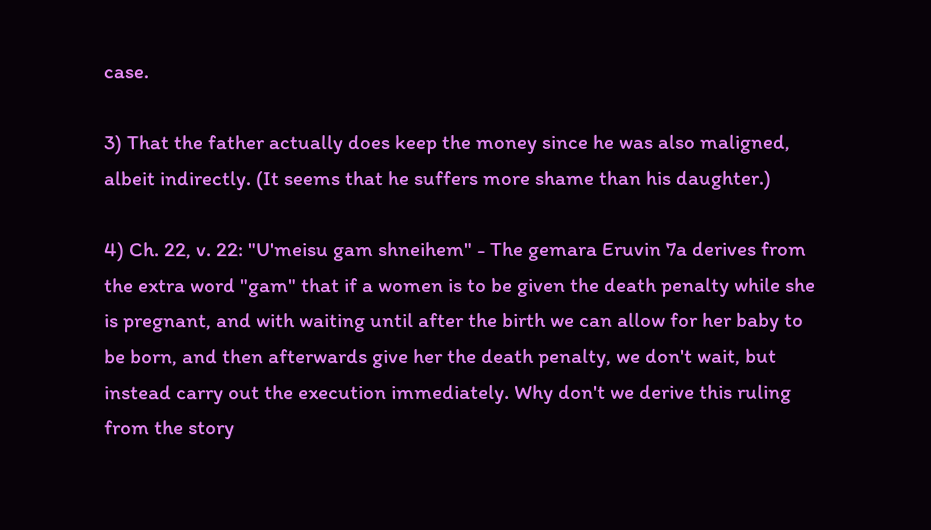case.

3) That the father actually does keep the money since he was also maligned, albeit indirectly. (It seems that he suffers more shame than his daughter.)

4) Ch. 22, v. 22: "U'meisu gam shneihem" - The gemara Eruvin 7a derives from the extra word "gam" that if a women is to be given the death penalty while she is pregnant, and with waiting until after the birth we can allow for her baby to be born, and then afterwards give her the death penalty, we don't wait, but instead carry out the execution immediately. Why don't we derive this ruling from the story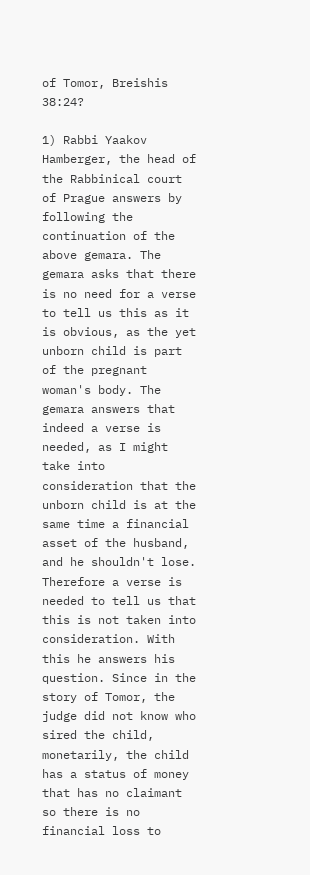of Tomor, Breishis 38:24?

1) Rabbi Yaakov Hamberger, the head of the Rabbinical court of Prague answers by following the continuation of the above gemara. The gemara asks that there is no need for a verse to tell us this as it is obvious, as the yet unborn child is part of the pregnant woman's body. The gemara answers that indeed a verse is needed, as I might take into consideration that the unborn child is at the same time a financial asset of the husband, and he shouldn't lose. Therefore a verse is needed to tell us that this is not taken into consideration. With this he answers his question. Since in the story of Tomor, the judge did not know who sired the child, monetarily, the child has a status of money that has no claimant so there is no financial loss to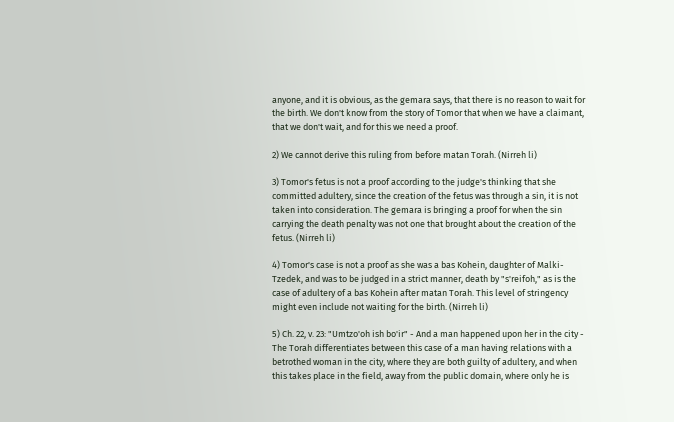anyone, and it is obvious, as the gemara says, that there is no reason to wait for the birth. We don't know from the story of Tomor that when we have a claimant, that we don't wait, and for this we need a proof.

2) We cannot derive this ruling from before matan Torah. (Nirreh li)

3) Tomor's fetus is not a proof according to the judge's thinking that she committed adultery, since the creation of the fetus was through a sin, it is not taken into consideration. The gemara is bringing a proof for when the sin carrying the death penalty was not one that brought about the creation of the fetus. (Nirreh li)

4) Tomor's case is not a proof as she was a bas Kohein, daughter of Malki-Tzedek, and was to be judged in a strict manner, death by "s'reifoh," as is the case of adultery of a bas Kohein after matan Torah. This level of stringency might even include not waiting for the birth. (Nirreh li)

5) Ch. 22, v. 23: "Umtzo'oh ish bo'ir" - And a man happened upon her in the city - The Torah differentiates between this case of a man having relations with a betrothed woman in the city, where they are both guilty of adultery, and when this takes place in the field, away from the public domain, where only he is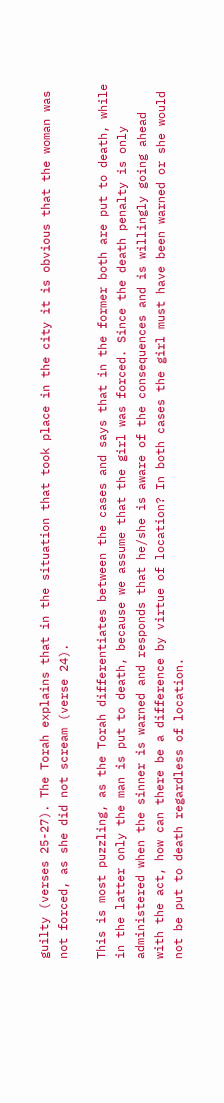guilty (verses 25-27). The Torah explains that in the situation that took place in the city it is obvious that the woman was not forced, as she did not scream (verse 24).

This is most puzzling, as the Torah differentiates between the cases and says that in the former both are put to death, while in the latter only the man is put to death, because we assume that the girl was forced. Since the death penalty is only administered when the sinner is warned and responds that he/she is aware of the consequences and is willingly going ahead with the act, how can there be a difference by virtue of location? In both cases the girl must have been warned or she would not be put to death regardless of location.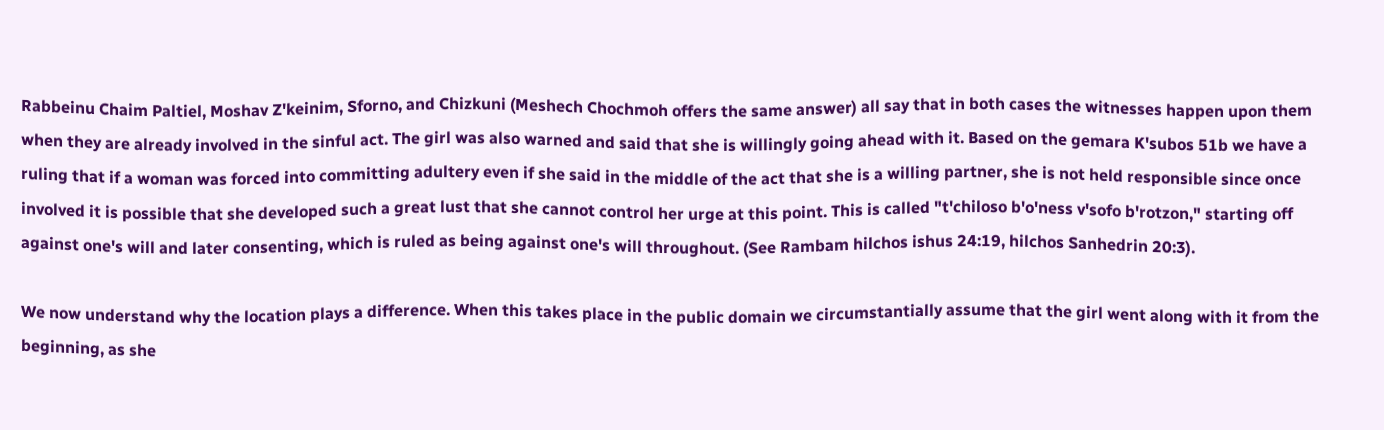Rabbeinu Chaim Paltiel, Moshav Z'keinim, Sforno, and Chizkuni (Meshech Chochmoh offers the same answer) all say that in both cases the witnesses happen upon them when they are already involved in the sinful act. The girl was also warned and said that she is willingly going ahead with it. Based on the gemara K'subos 51b we have a ruling that if a woman was forced into committing adultery even if she said in the middle of the act that she is a willing partner, she is not held responsible since once involved it is possible that she developed such a great lust that she cannot control her urge at this point. This is called "t'chiloso b'o'ness v'sofo b'rotzon," starting off against one's will and later consenting, which is ruled as being against one's will throughout. (See Rambam hilchos ishus 24:19, hilchos Sanhedrin 20:3).

We now understand why the location plays a difference. When this takes place in the public domain we circumstantially assume that the girl went along with it from the beginning, as she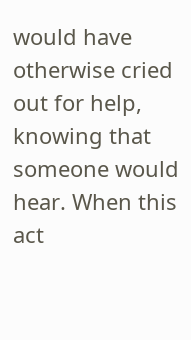would have otherwise cried out for help, knowing that someone would hear. When this act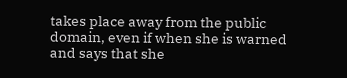takes place away from the public domain, even if when she is warned and says that she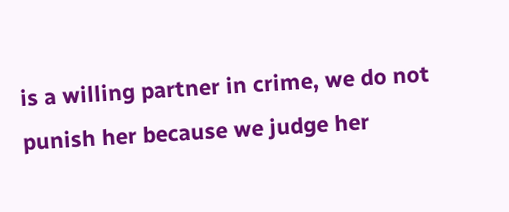is a willing partner in crime, we do not punish her because we judge her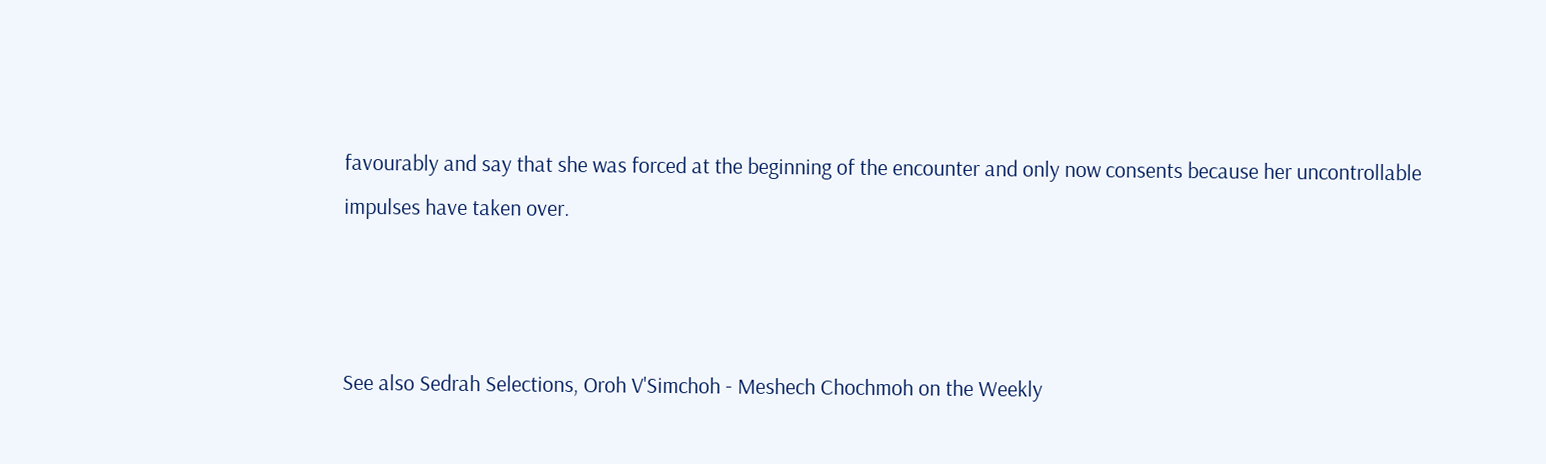favourably and say that she was forced at the beginning of the encounter and only now consents because her uncontrollable impulses have taken over.



See also Sedrah Selections, Oroh V'Simchoh - Meshech Chochmoh on the Weekly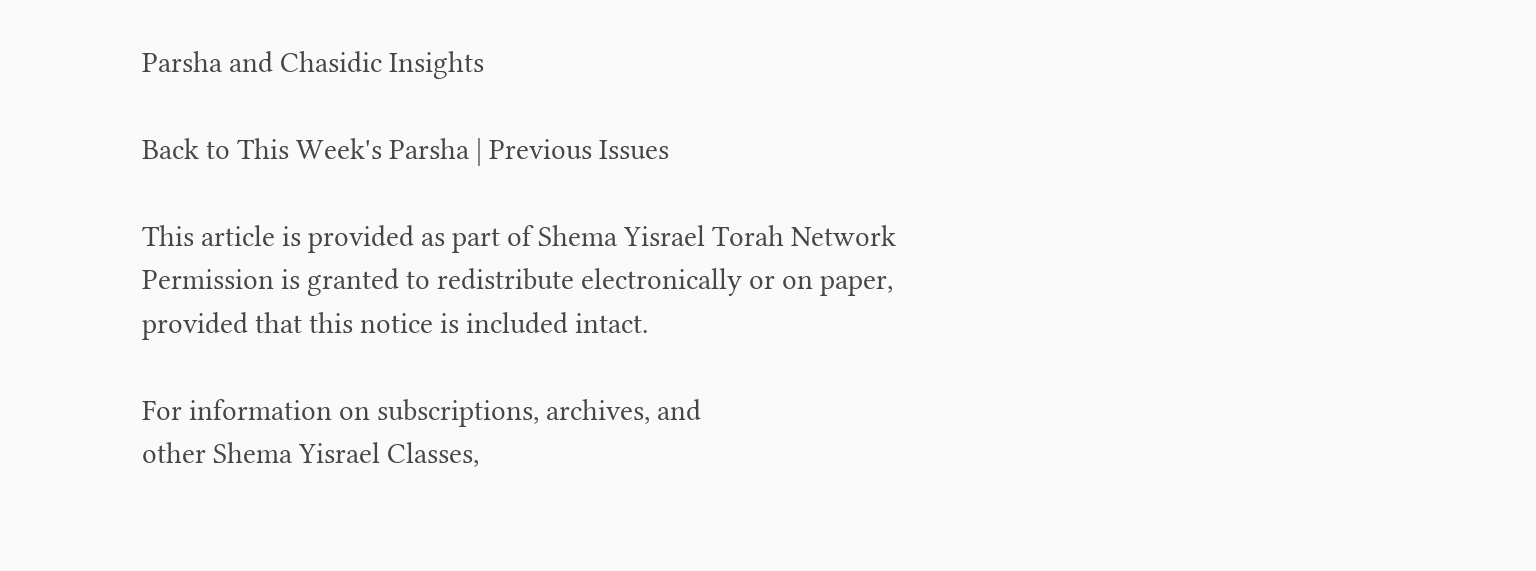Parsha and Chasidic Insights

Back to This Week's Parsha | Previous Issues

This article is provided as part of Shema Yisrael Torah Network
Permission is granted to redistribute electronically or on paper,
provided that this notice is included intact.

For information on subscriptions, archives, and
other Shema Yisrael Classes,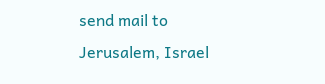send mail to
Jerusalem, Israel